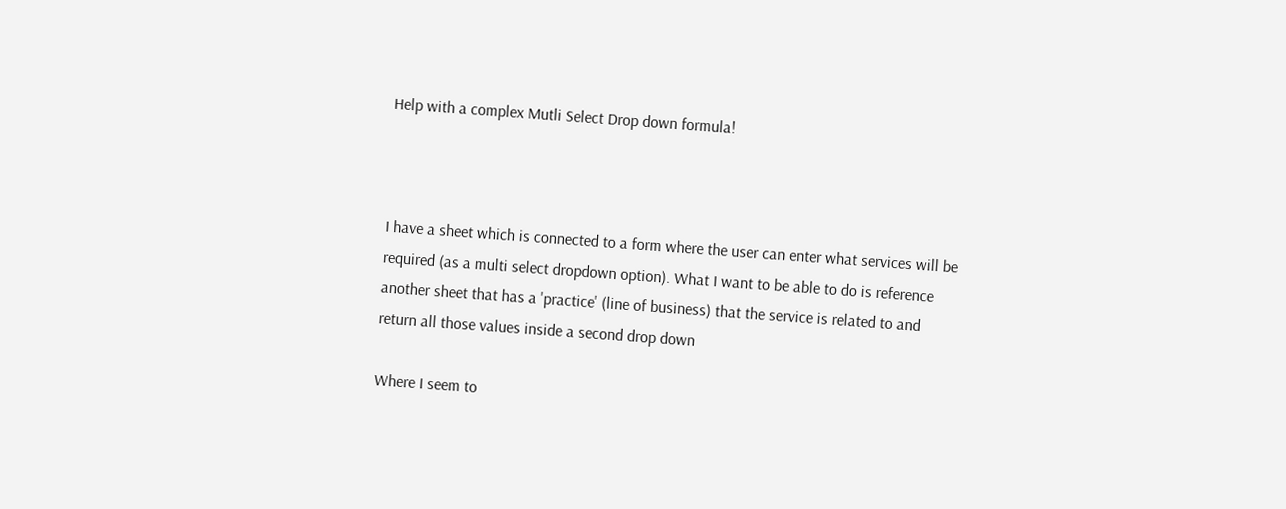Help with a complex Mutli Select Drop down formula!



I have a sheet which is connected to a form where the user can enter what services will be required (as a multi select dropdown option). What I want to be able to do is reference another sheet that has a 'practice' (line of business) that the service is related to and return all those values inside a second drop down

Where I seem to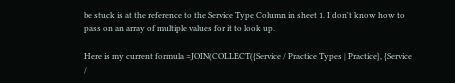be stuck is at the reference to the Service Type Column in sheet 1. I don't know how to pass on an array of multiple values for it to look up.

Here is my current formula =JOIN(COLLECT({Service / Practice Types | Practice}, {Service /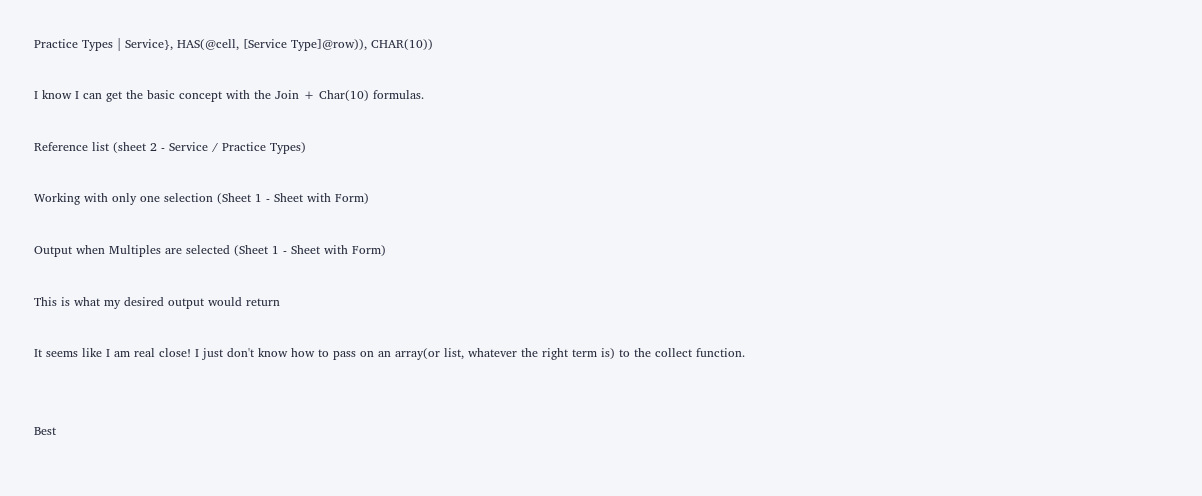Practice Types | Service}, HAS(@cell, [Service Type]@row)), CHAR(10))

I know I can get the basic concept with the Join + Char(10) formulas.

Reference list (sheet 2 - Service / Practice Types)

Working with only one selection (Sheet 1 - Sheet with Form)

Output when Multiples are selected (Sheet 1 - Sheet with Form)

This is what my desired output would return

It seems like I am real close! I just don't know how to pass on an array(or list, whatever the right term is) to the collect function.


Best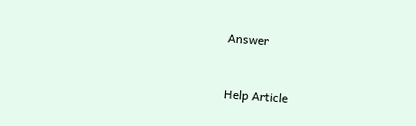Answer


Help Article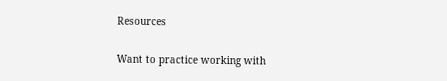Resources

Want to practice working with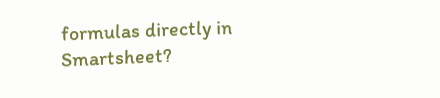formulas directly in Smartsheet?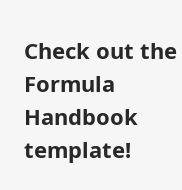Check out the Formula Handbook template!